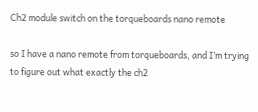Ch2 module switch on the torqueboards nano remote

so I have a nano remote from torqueboards, and I’m trying to figure out what exactly the ch2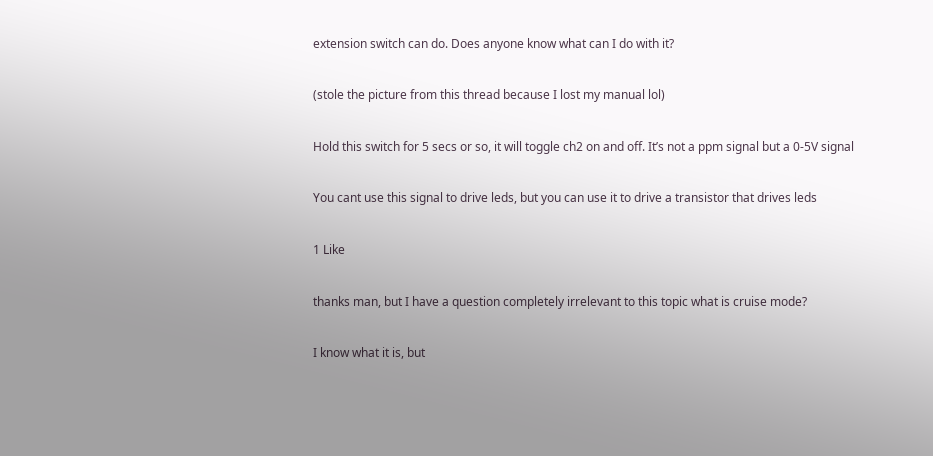extension switch can do. Does anyone know what can I do with it?

(stole the picture from this thread because I lost my manual lol)

Hold this switch for 5 secs or so, it will toggle ch2 on and off. It’s not a ppm signal but a 0-5V signal

You cant use this signal to drive leds, but you can use it to drive a transistor that drives leds

1 Like

thanks man, but I have a question completely irrelevant to this topic what is cruise mode?

I know what it is, but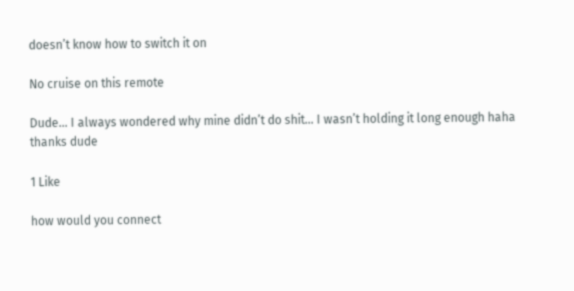doesn’t know how to switch it on

No cruise on this remote

Dude… I always wondered why mine didn’t do shit… I wasn’t holding it long enough haha thanks dude

1 Like

how would you connect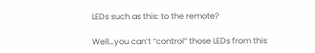LEDs such as this: to the remote?

Well…you can’t “control” those LEDs from this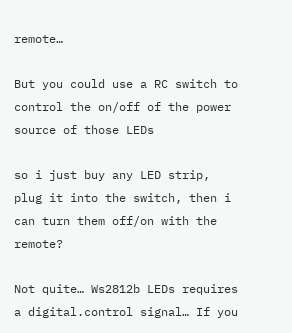remote…

But you could use a RC switch to control the on/off of the power source of those LEDs

so i just buy any LED strip, plug it into the switch, then i can turn them off/on with the remote?

Not quite… Ws2812b LEDs requires a digital.control signal… If you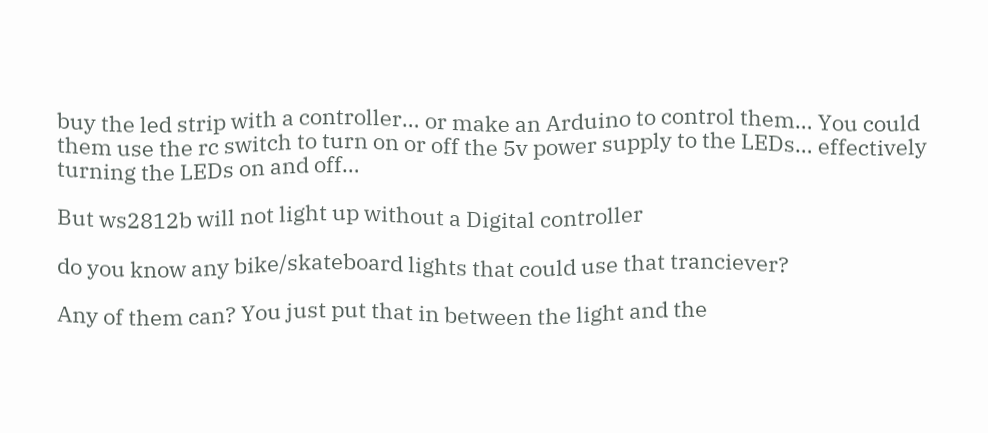buy the led strip with a controller… or make an Arduino to control them… You could them use the rc switch to turn on or off the 5v power supply to the LEDs… effectively turning the LEDs on and off…

But ws2812b will not light up without a Digital controller

do you know any bike/skateboard lights that could use that tranciever?

Any of them can? You just put that in between the light and the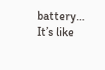battery… It’s like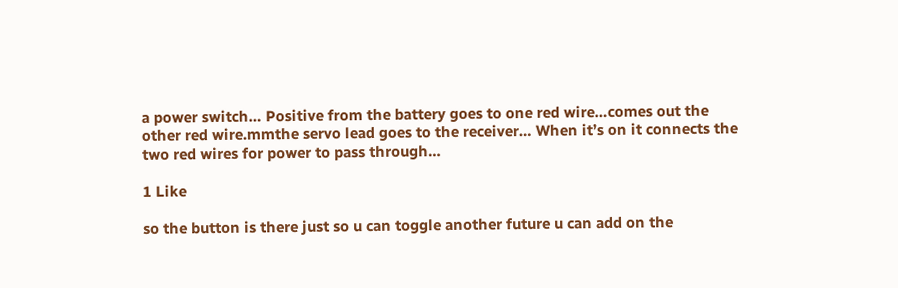a power switch… Positive from the battery goes to one red wire…comes out the other red wire.mmthe servo lead goes to the receiver… When it’s on it connects the two red wires for power to pass through…

1 Like

so the button is there just so u can toggle another future u can add on the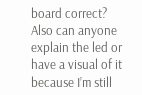board correct? Also can anyone explain the led or have a visual of it because I’m still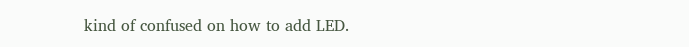kind of confused on how to add LED.